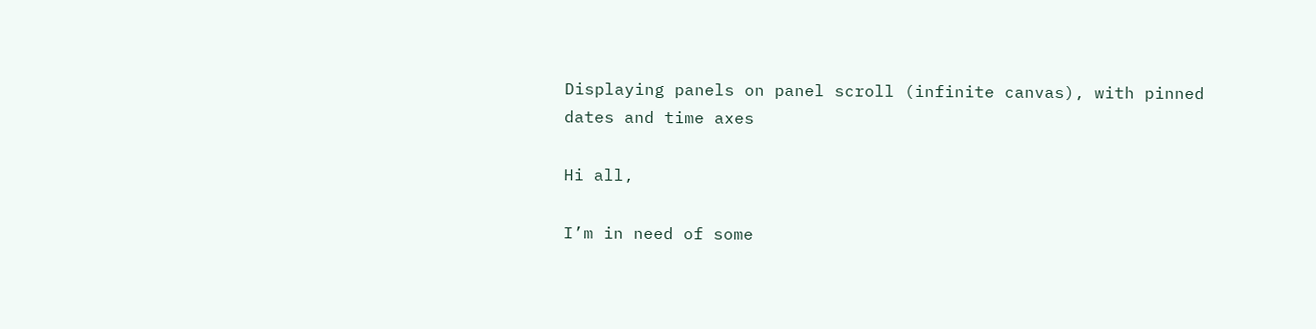Displaying panels on panel scroll (infinite canvas), with pinned dates and time axes

Hi all,

I’m in need of some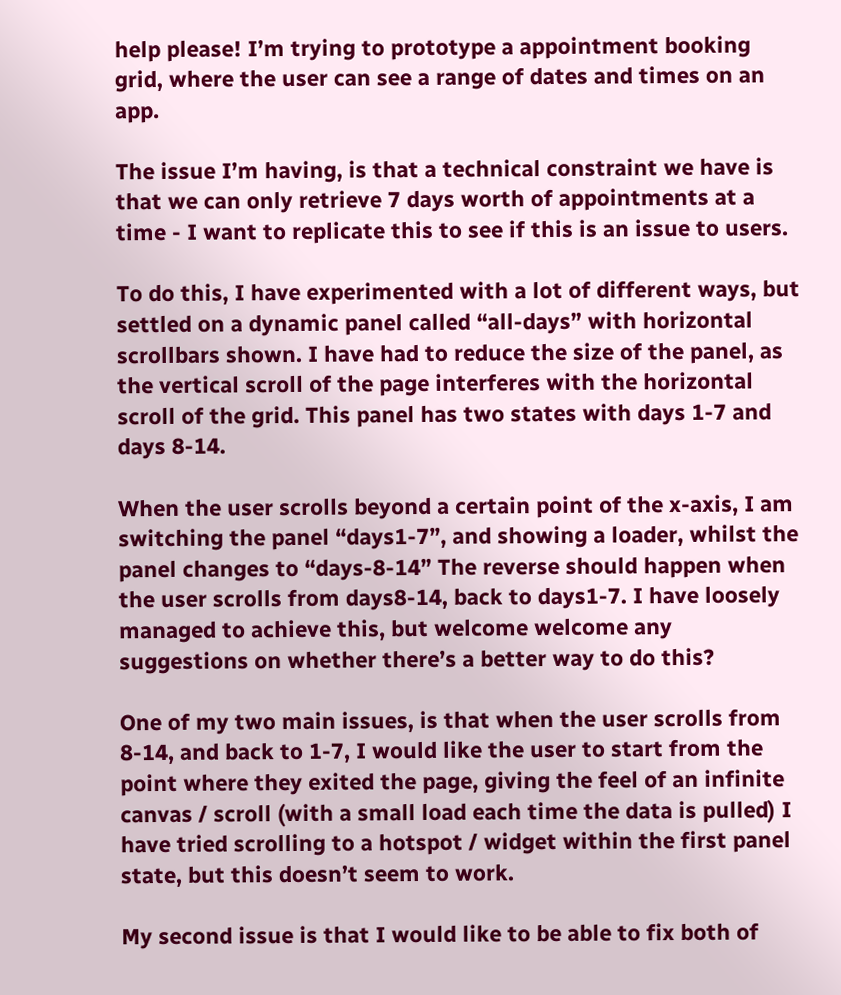help please! I’m trying to prototype a appointment booking grid, where the user can see a range of dates and times on an app.

The issue I’m having, is that a technical constraint we have is that we can only retrieve 7 days worth of appointments at a time - I want to replicate this to see if this is an issue to users.

To do this, I have experimented with a lot of different ways, but settled on a dynamic panel called “all-days” with horizontal scrollbars shown. I have had to reduce the size of the panel, as the vertical scroll of the page interferes with the horizontal scroll of the grid. This panel has two states with days 1-7 and days 8-14.

When the user scrolls beyond a certain point of the x-axis, I am switching the panel “days1-7”, and showing a loader, whilst the panel changes to “days-8-14” The reverse should happen when the user scrolls from days8-14, back to days1-7. I have loosely managed to achieve this, but welcome welcome any suggestions on whether there’s a better way to do this?

One of my two main issues, is that when the user scrolls from 8-14, and back to 1-7, I would like the user to start from the point where they exited the page, giving the feel of an infinite canvas / scroll (with a small load each time the data is pulled) I have tried scrolling to a hotspot / widget within the first panel state, but this doesn’t seem to work.

My second issue is that I would like to be able to fix both of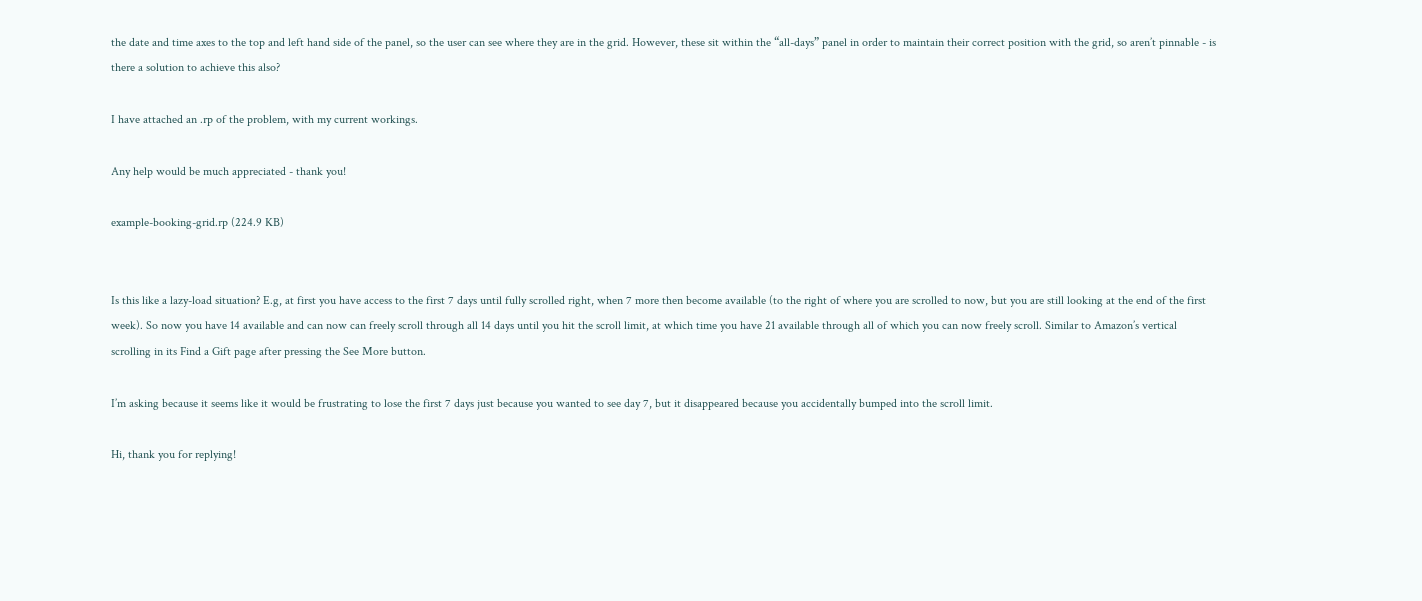the date and time axes to the top and left hand side of the panel, so the user can see where they are in the grid. However, these sit within the “all-days” panel in order to maintain their correct position with the grid, so aren’t pinnable - is there a solution to achieve this also?

I have attached an .rp of the problem, with my current workings.

Any help would be much appreciated - thank you!

example-booking-grid.rp (224.9 KB)


Is this like a lazy-load situation? E.g, at first you have access to the first 7 days until fully scrolled right, when 7 more then become available (to the right of where you are scrolled to now, but you are still looking at the end of the first week). So now you have 14 available and can now can freely scroll through all 14 days until you hit the scroll limit, at which time you have 21 available through all of which you can now freely scroll. Similar to Amazon’s vertical scrolling in its Find a Gift page after pressing the See More button.

I’m asking because it seems like it would be frustrating to lose the first 7 days just because you wanted to see day 7, but it disappeared because you accidentally bumped into the scroll limit.

Hi, thank you for replying!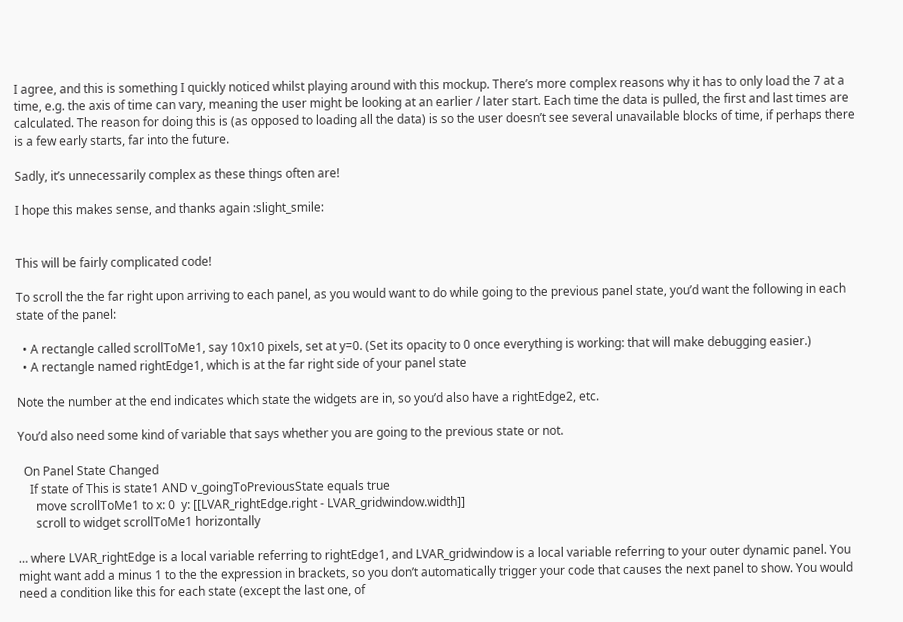I agree, and this is something I quickly noticed whilst playing around with this mockup. There’s more complex reasons why it has to only load the 7 at a time, e.g. the axis of time can vary, meaning the user might be looking at an earlier / later start. Each time the data is pulled, the first and last times are calculated. The reason for doing this is (as opposed to loading all the data) is so the user doesn’t see several unavailable blocks of time, if perhaps there is a few early starts, far into the future.

Sadly, it’s unnecessarily complex as these things often are!

I hope this makes sense, and thanks again :slight_smile:


This will be fairly complicated code!

To scroll the the far right upon arriving to each panel, as you would want to do while going to the previous panel state, you’d want the following in each state of the panel:

  • A rectangle called scrollToMe1, say 10x10 pixels, set at y=0. (Set its opacity to 0 once everything is working: that will make debugging easier.)
  • A rectangle named rightEdge1, which is at the far right side of your panel state

Note the number at the end indicates which state the widgets are in, so you’d also have a rightEdge2, etc.

You’d also need some kind of variable that says whether you are going to the previous state or not.

  On Panel State Changed
    If state of This is state1 AND v_goingToPreviousState equals true
      move scrollToMe1 to x: 0  y: [[LVAR_rightEdge.right - LVAR_gridwindow.width]]
      scroll to widget scrollToMe1 horizontally

… where LVAR_rightEdge is a local variable referring to rightEdge1, and LVAR_gridwindow is a local variable referring to your outer dynamic panel. You might want add a minus 1 to the the expression in brackets, so you don’t automatically trigger your code that causes the next panel to show. You would need a condition like this for each state (except the last one, of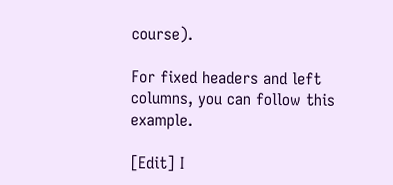course).

For fixed headers and left columns, you can follow this example.

[Edit] I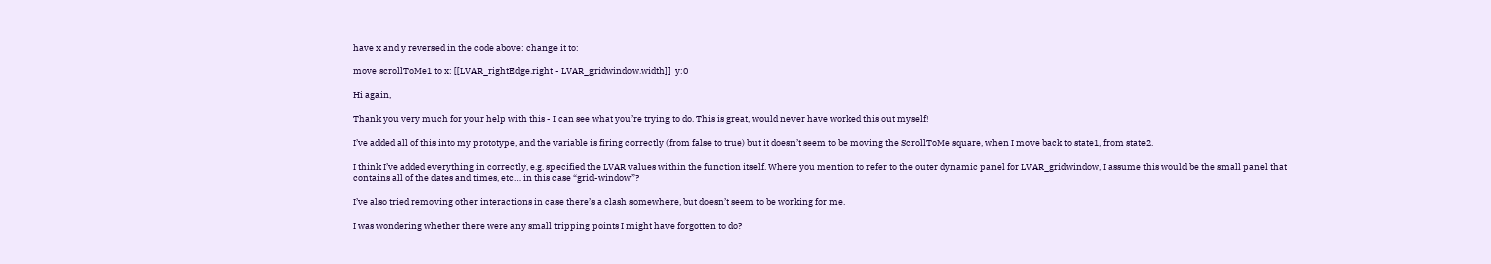have x and y reversed in the code above: change it to:

move scrollToMe1 to x: [[LVAR_rightEdge.right - LVAR_gridwindow.width]]  y:0

Hi again,

Thank you very much for your help with this - I can see what you’re trying to do. This is great, would never have worked this out myself!

I’ve added all of this into my prototype, and the variable is firing correctly (from false to true) but it doesn’t seem to be moving the ScrollToMe square, when I move back to state1, from state2.

I think I’ve added everything in correctly, e.g. specified the LVAR values within the function itself. Where you mention to refer to the outer dynamic panel for LVAR_gridwindow, I assume this would be the small panel that contains all of the dates and times, etc… in this case “grid-window”?

I’ve also tried removing other interactions in case there’s a clash somewhere, but doesn’t seem to be working for me.

I was wondering whether there were any small tripping points I might have forgotten to do?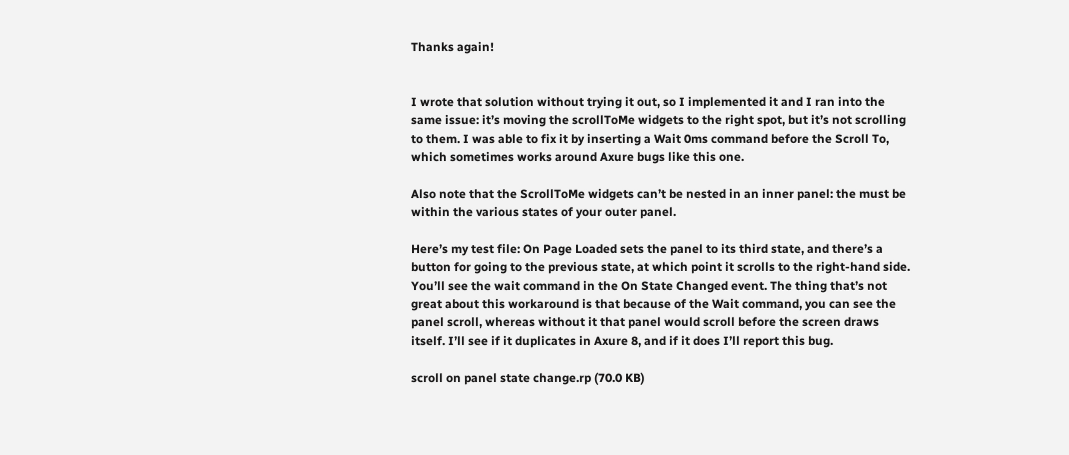Thanks again!


I wrote that solution without trying it out, so I implemented it and I ran into the same issue: it’s moving the scrollToMe widgets to the right spot, but it’s not scrolling to them. I was able to fix it by inserting a Wait 0ms command before the Scroll To, which sometimes works around Axure bugs like this one.

Also note that the ScrollToMe widgets can’t be nested in an inner panel: the must be within the various states of your outer panel.

Here’s my test file: On Page Loaded sets the panel to its third state, and there’s a button for going to the previous state, at which point it scrolls to the right-hand side. You’ll see the wait command in the On State Changed event. The thing that’s not great about this workaround is that because of the Wait command, you can see the panel scroll, whereas without it that panel would scroll before the screen draws itself. I’ll see if it duplicates in Axure 8, and if it does I’ll report this bug.

scroll on panel state change.rp (70.0 KB)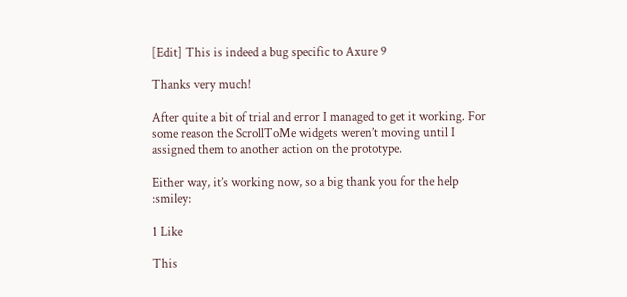[Edit] This is indeed a bug specific to Axure 9

Thanks very much!

After quite a bit of trial and error I managed to get it working. For some reason the ScrollToMe widgets weren’t moving until I assigned them to another action on the prototype.

Either way, it’s working now, so a big thank you for the help :smiley:

1 Like

This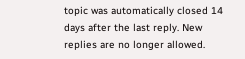topic was automatically closed 14 days after the last reply. New replies are no longer allowed.